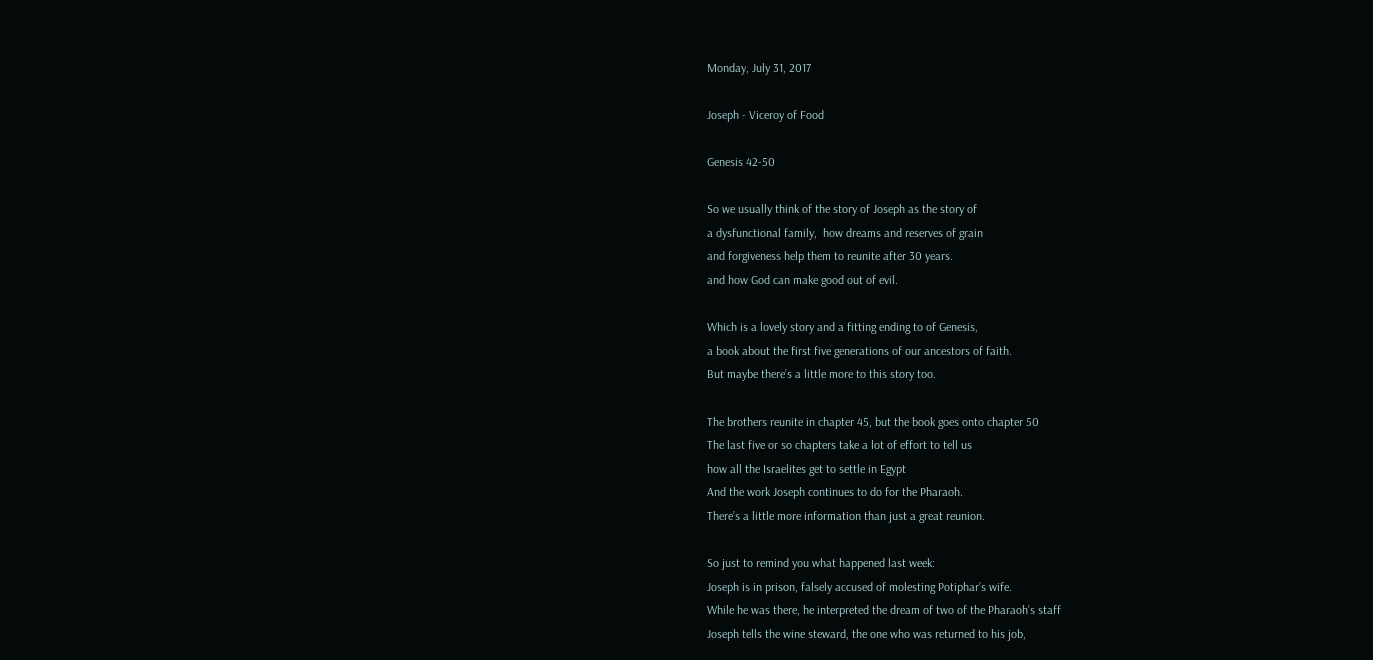Monday, July 31, 2017

Joseph - Viceroy of Food

Genesis 42-50

So we usually think of the story of Joseph as the story of
a dysfunctional family,  how dreams and reserves of grain
and forgiveness help them to reunite after 30 years.
and how God can make good out of evil.

Which is a lovely story and a fitting ending to of Genesis,
a book about the first five generations of our ancestors of faith.
But maybe there’s a little more to this story too.

The brothers reunite in chapter 45, but the book goes onto chapter 50
The last five or so chapters take a lot of effort to tell us
how all the Israelites get to settle in Egypt
And the work Joseph continues to do for the Pharaoh.
There’s a little more information than just a great reunion.

So just to remind you what happened last week:
Joseph is in prison, falsely accused of molesting Potiphar’s wife.
While he was there, he interpreted the dream of two of the Pharaoh’s staff
Joseph tells the wine steward, the one who was returned to his job,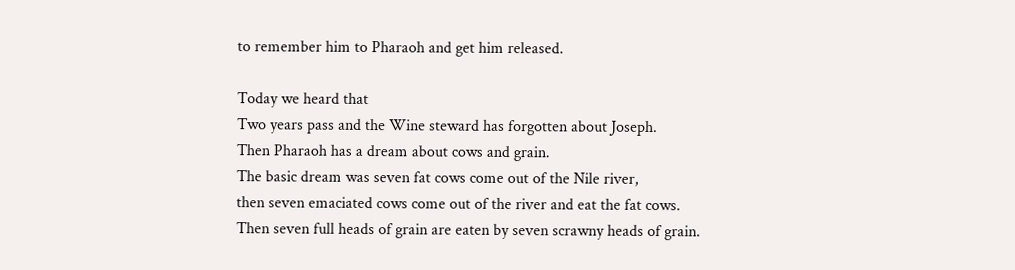to remember him to Pharaoh and get him released.

Today we heard that
Two years pass and the Wine steward has forgotten about Joseph.
Then Pharaoh has a dream about cows and grain.
The basic dream was seven fat cows come out of the Nile river,
then seven emaciated cows come out of the river and eat the fat cows.
Then seven full heads of grain are eaten by seven scrawny heads of grain.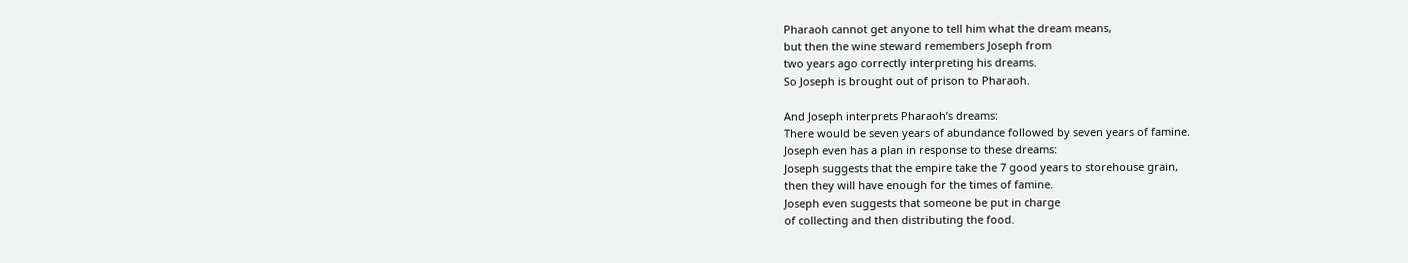Pharaoh cannot get anyone to tell him what the dream means,
but then the wine steward remembers Joseph from
two years ago correctly interpreting his dreams.
So Joseph is brought out of prison to Pharaoh.

And Joseph interprets Pharaoh’s dreams:
There would be seven years of abundance followed by seven years of famine.
Joseph even has a plan in response to these dreams:
Joseph suggests that the empire take the 7 good years to storehouse grain,
then they will have enough for the times of famine.
Joseph even suggests that someone be put in charge
of collecting and then distributing the food.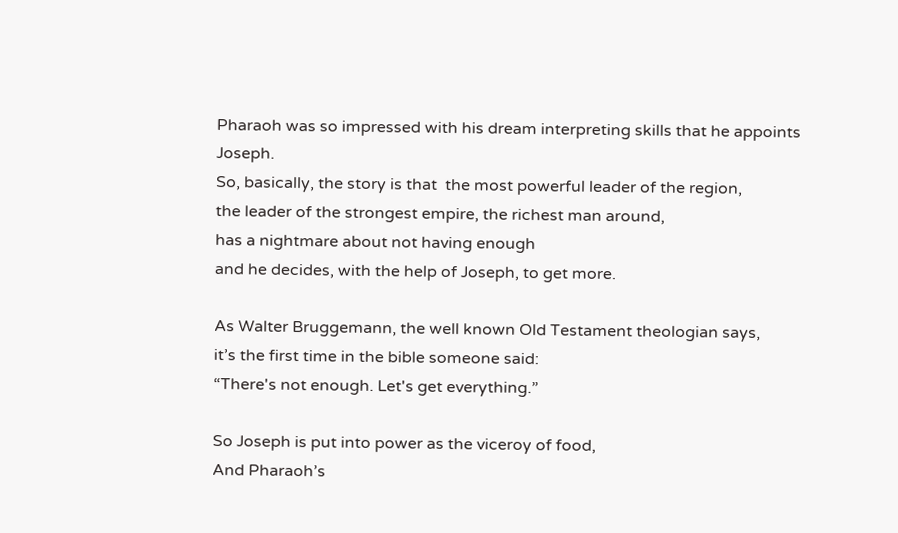Pharaoh was so impressed with his dream interpreting skills that he appoints Joseph.
So, basically, the story is that  the most powerful leader of the region,
the leader of the strongest empire, the richest man around,
has a nightmare about not having enough
and he decides, with the help of Joseph, to get more.

As Walter Bruggemann, the well known Old Testament theologian says,
it’s the first time in the bible someone said:
“There's not enough. Let's get everything.”

So Joseph is put into power as the viceroy of food,
And Pharaoh’s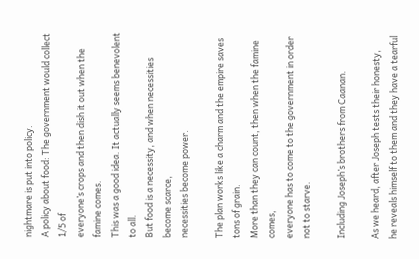nightmare is put into policy.
A policy about food: The government would collect 1/5 of
everyone’s crops and then dish it out when the famine comes.
This was a good idea. It actually seems benevolent to all.
But food is a necessity, and when necessities become scarce,
necessities become power.

The plan works like a charm and the empire saves tons of grain.
More than they can count, then when the famine comes,
everyone has to come to the government in order not to starve.

Including Joseph’s brothers from Caanan.

As we heard, after Joseph tests their honesty,
he reveals himself to them and they have a tearful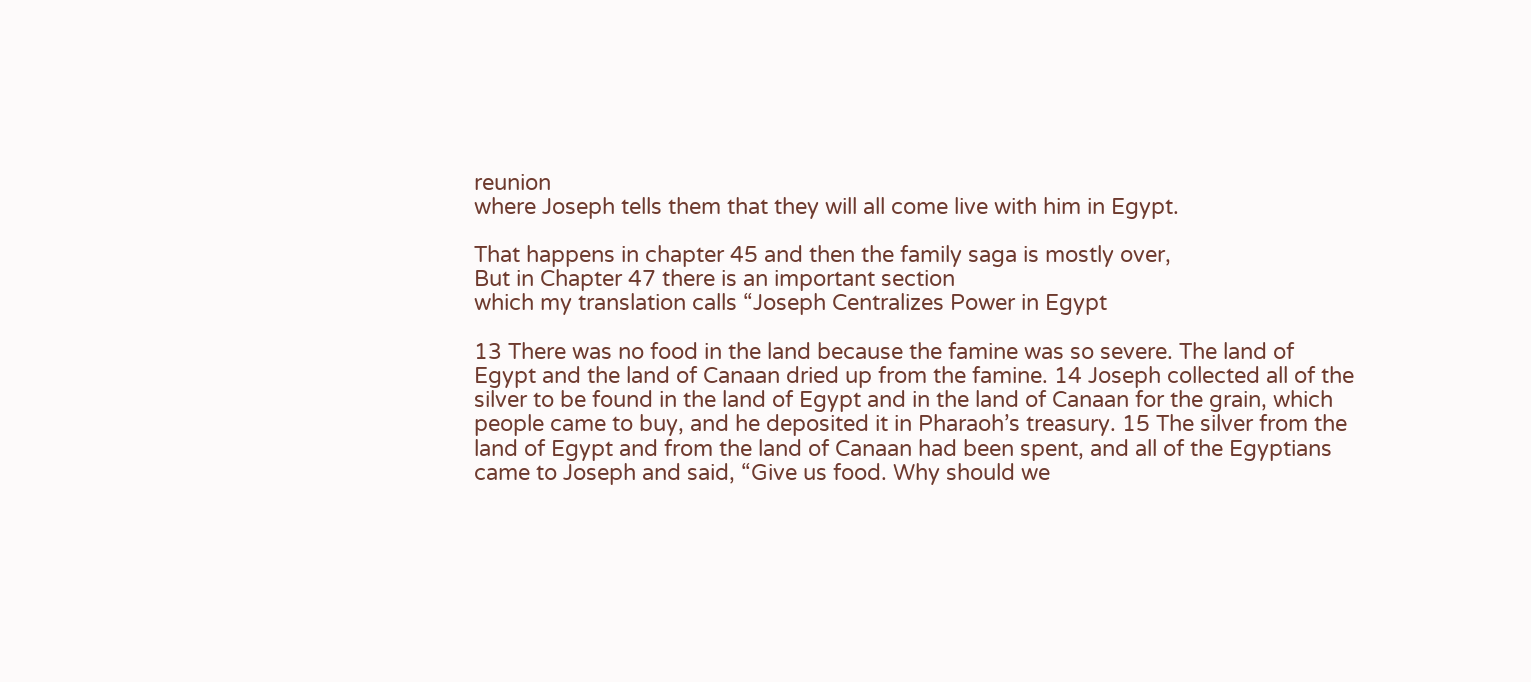reunion
where Joseph tells them that they will all come live with him in Egypt.

That happens in chapter 45 and then the family saga is mostly over,
But in Chapter 47 there is an important section
which my translation calls “Joseph Centralizes Power in Egypt

13 There was no food in the land because the famine was so severe. The land of Egypt and the land of Canaan dried up from the famine. 14 Joseph collected all of the silver to be found in the land of Egypt and in the land of Canaan for the grain, which people came to buy, and he deposited it in Pharaoh’s treasury. 15 The silver from the land of Egypt and from the land of Canaan had been spent, and all of the Egyptians came to Joseph and said, “Give us food. Why should we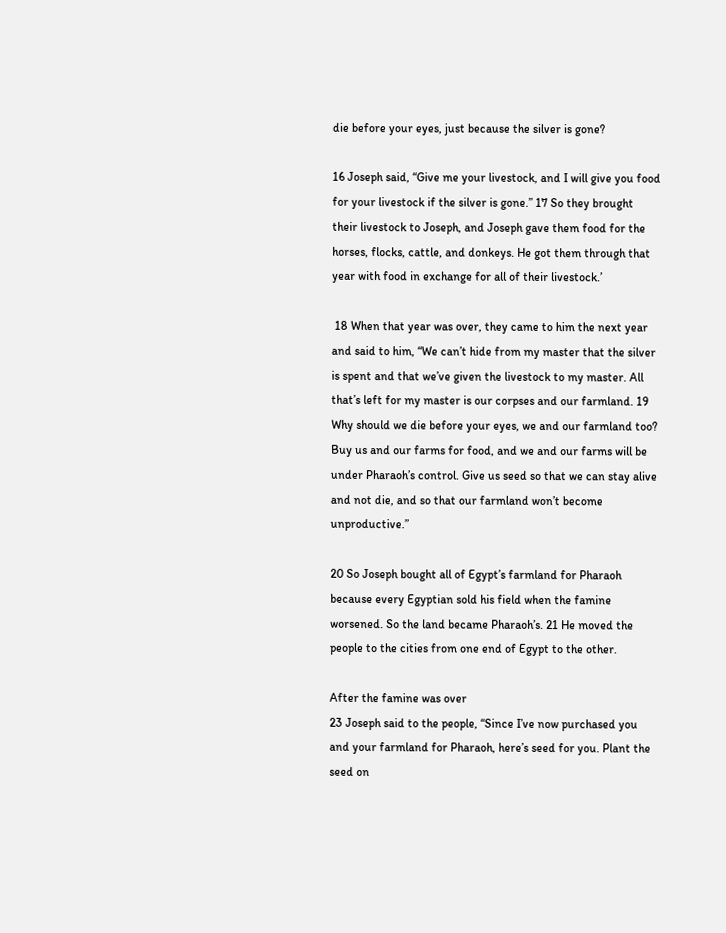die before your eyes, just because the silver is gone?

16 Joseph said, “Give me your livestock, and I will give you food for your livestock if the silver is gone.” 17 So they brought their livestock to Joseph, and Joseph gave them food for the horses, flocks, cattle, and donkeys. He got them through that year with food in exchange for all of their livestock.’

 18 When that year was over, they came to him the next year and said to him, “We can’t hide from my master that the silver is spent and that we’ve given the livestock to my master. All that’s left for my master is our corpses and our farmland. 19 Why should we die before your eyes, we and our farmland too? Buy us and our farms for food, and we and our farms will be under Pharaoh’s control. Give us seed so that we can stay alive and not die, and so that our farmland won’t become unproductive.”

20 So Joseph bought all of Egypt’s farmland for Pharaoh because every Egyptian sold his field when the famine worsened. So the land became Pharaoh’s. 21 He moved the people to the cities from one end of Egypt to the other.

After the famine was over
23 Joseph said to the people, “Since I’ve now purchased you and your farmland for Pharaoh, here’s seed for you. Plant the seed on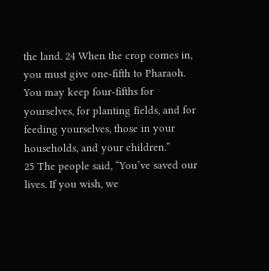the land. 24 When the crop comes in, you must give one-fifth to Pharaoh. You may keep four-fifths for yourselves, for planting fields, and for feeding yourselves, those in your households, and your children.”
25 The people said, “You’ve saved our lives. If you wish, we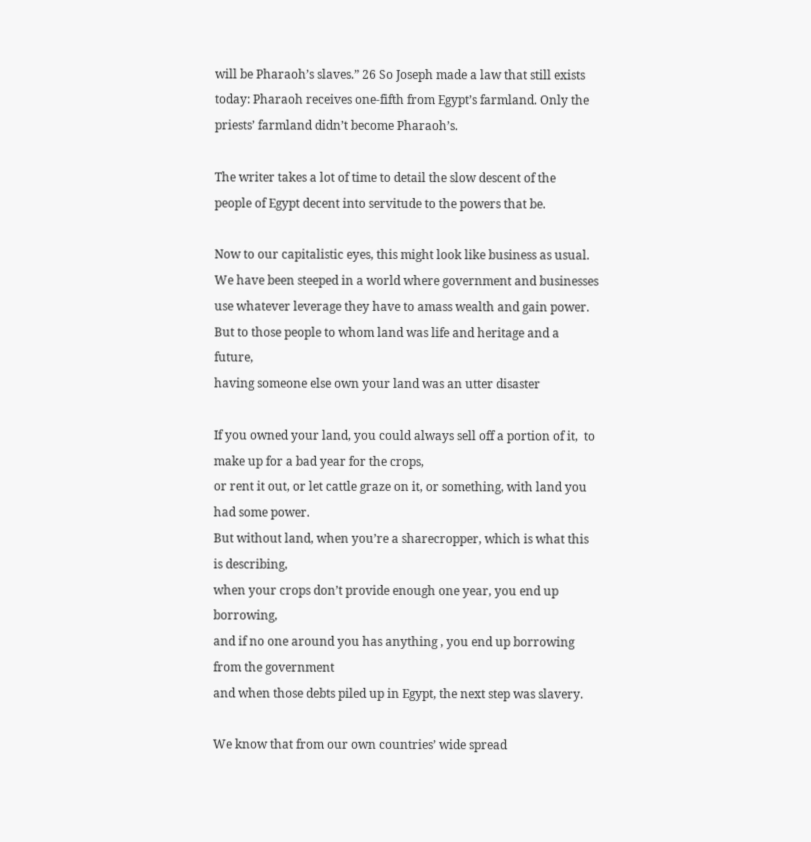will be Pharaoh’s slaves.” 26 So Joseph made a law that still exists today: Pharaoh receives one-fifth from Egypt’s farmland. Only the priests’ farmland didn’t become Pharaoh’s.

The writer takes a lot of time to detail the slow descent of the
people of Egypt decent into servitude to the powers that be.

Now to our capitalistic eyes, this might look like business as usual.
We have been steeped in a world where government and businesses
use whatever leverage they have to amass wealth and gain power.
But to those people to whom land was life and heritage and a future,
having someone else own your land was an utter disaster

If you owned your land, you could always sell off a portion of it,  to make up for a bad year for the crops,
or rent it out, or let cattle graze on it, or something, with land you had some power.
But without land, when you’re a sharecropper, which is what this is describing,
when your crops don’t provide enough one year, you end up borrowing,
and if no one around you has anything , you end up borrowing from the government
and when those debts piled up in Egypt, the next step was slavery.

We know that from our own countries’ wide spread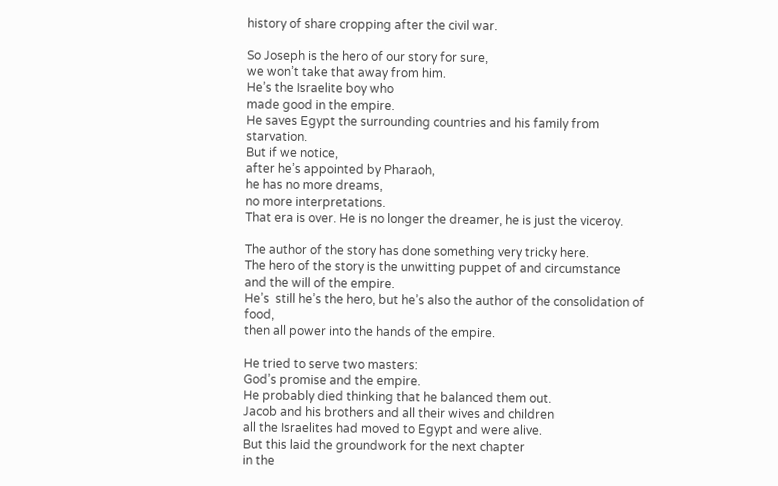history of share cropping after the civil war.

So Joseph is the hero of our story for sure,
we won’t take that away from him.
He’s the Israelite boy who
made good in the empire.
He saves Egypt the surrounding countries and his family from starvation.
But if we notice,
after he’s appointed by Pharaoh,
he has no more dreams,
no more interpretations.
That era is over. He is no longer the dreamer, he is just the viceroy.

The author of the story has done something very tricky here.
The hero of the story is the unwitting puppet of and circumstance and the will of the empire.
He’s  still he’s the hero, but he’s also the author of the consolidation of food,
then all power into the hands of the empire.

He tried to serve two masters:
God’s promise and the empire.
He probably died thinking that he balanced them out.
Jacob and his brothers and all their wives and children
all the Israelites had moved to Egypt and were alive.
But this laid the groundwork for the next chapter
in the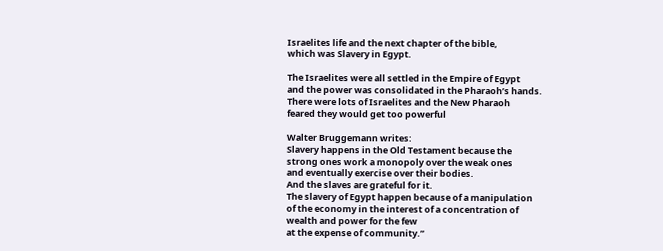Israelites life and the next chapter of the bible,
which was Slavery in Egypt.

The Israelites were all settled in the Empire of Egypt
and the power was consolidated in the Pharaoh’s hands.
There were lots of Israelites and the New Pharaoh
feared they would get too powerful

Walter Bruggemann writes:
Slavery happens in the Old Testament because the
strong ones work a monopoly over the weak ones
and eventually exercise over their bodies.
And the slaves are grateful for it.
The slavery of Egypt happen because of a manipulation
of the economy in the interest of a concentration of
wealth and power for the few
at the expense of community.”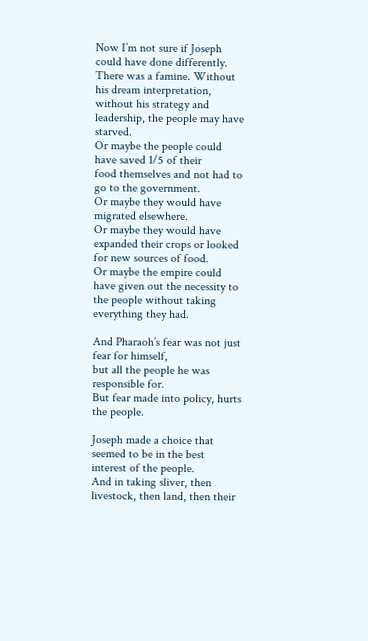Now I’m not sure if Joseph could have done differently.
There was a famine. Without his dream interpretation,
without his strategy and leadership, the people may have starved.
Or maybe the people could have saved 1/5 of their
food themselves and not had to go to the government.
Or maybe they would have migrated elsewhere.
Or maybe they would have expanded their crops or looked for new sources of food.
Or maybe the empire could have given out the necessity to the people without taking everything they had.

And Pharaoh’s fear was not just fear for himself,
but all the people he was responsible for.
But fear made into policy, hurts the people.

Joseph made a choice that seemed to be in the best interest of the people.
And in taking sliver, then livestock, then land, then their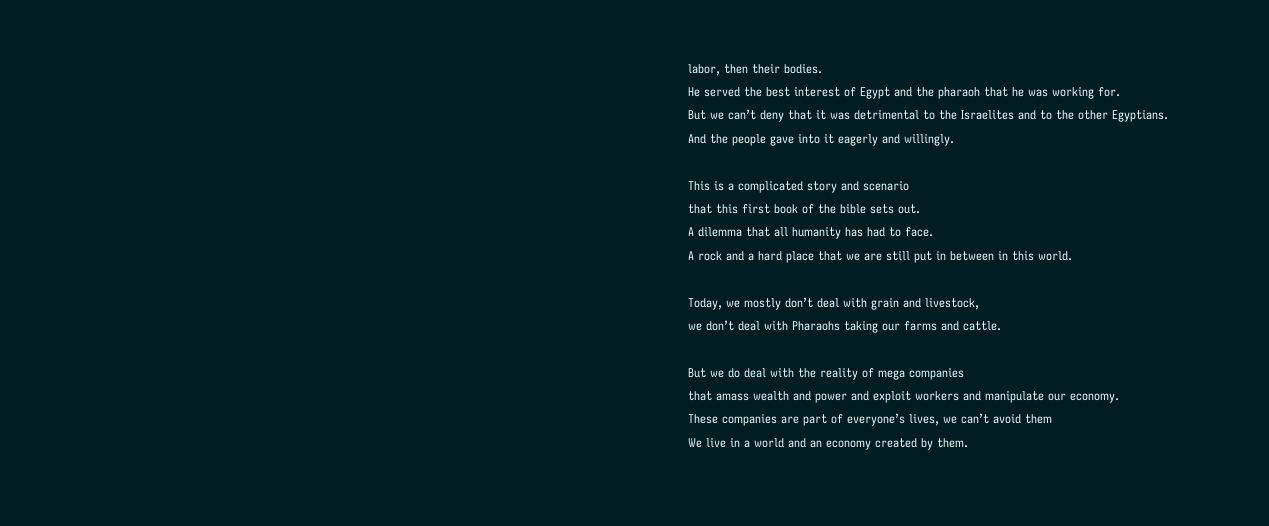labor, then their bodies.
He served the best interest of Egypt and the pharaoh that he was working for.
But we can’t deny that it was detrimental to the Israelites and to the other Egyptians.
And the people gave into it eagerly and willingly.

This is a complicated story and scenario
that this first book of the bible sets out.
A dilemma that all humanity has had to face.
A rock and a hard place that we are still put in between in this world.

Today, we mostly don’t deal with grain and livestock,
we don’t deal with Pharaohs taking our farms and cattle.

But we do deal with the reality of mega companies
that amass wealth and power and exploit workers and manipulate our economy.
These companies are part of everyone’s lives, we can’t avoid them
We live in a world and an economy created by them.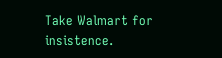Take Walmart for insistence.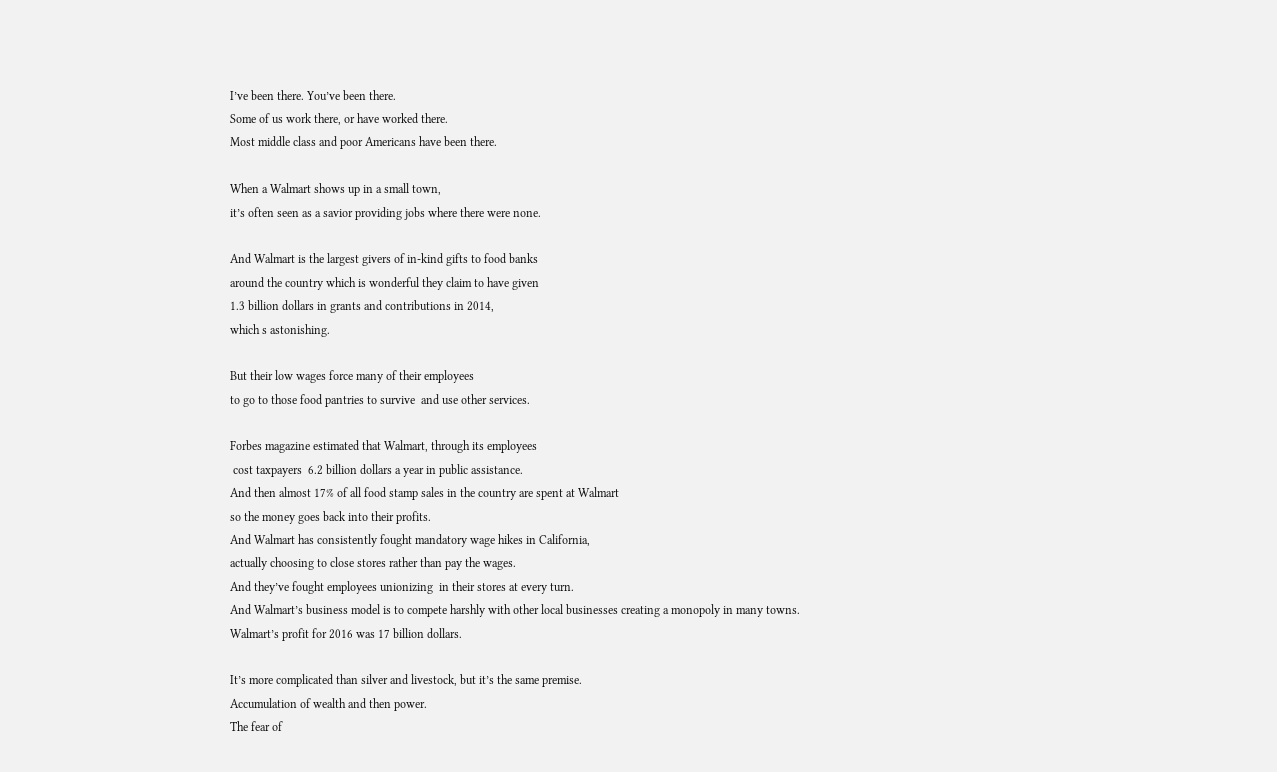I’ve been there. You’ve been there.
Some of us work there, or have worked there.
Most middle class and poor Americans have been there.

When a Walmart shows up in a small town,
it’s often seen as a savior providing jobs where there were none.

And Walmart is the largest givers of in-kind gifts to food banks
around the country which is wonderful they claim to have given
1.3 billion dollars in grants and contributions in 2014,
which s astonishing.

But their low wages force many of their employees
to go to those food pantries to survive  and use other services.

Forbes magazine estimated that Walmart, through its employees
 cost taxpayers  6.2 billion dollars a year in public assistance.
And then almost 17% of all food stamp sales in the country are spent at Walmart
so the money goes back into their profits.
And Walmart has consistently fought mandatory wage hikes in California,
actually choosing to close stores rather than pay the wages.
And they’ve fought employees unionizing  in their stores at every turn.
And Walmart’s business model is to compete harshly with other local businesses creating a monopoly in many towns.
Walmart’s profit for 2016 was 17 billion dollars.

It’s more complicated than silver and livestock, but it’s the same premise.
Accumulation of wealth and then power.
The fear of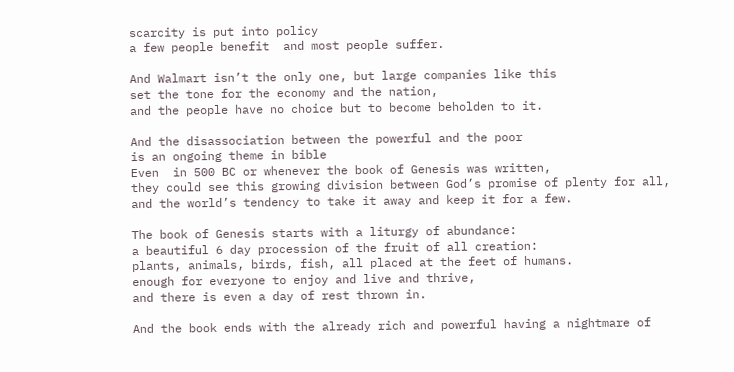scarcity is put into policy
a few people benefit  and most people suffer.

And Walmart isn’t the only one, but large companies like this
set the tone for the economy and the nation,
and the people have no choice but to become beholden to it.

And the disassociation between the powerful and the poor
is an ongoing theme in bible
Even  in 500 BC or whenever the book of Genesis was written,
they could see this growing division between God’s promise of plenty for all,
and the world’s tendency to take it away and keep it for a few.

The book of Genesis starts with a liturgy of abundance:
a beautiful 6 day procession of the fruit of all creation:
plants, animals, birds, fish, all placed at the feet of humans.
enough for everyone to enjoy and live and thrive,
and there is even a day of rest thrown in.

And the book ends with the already rich and powerful having a nightmare of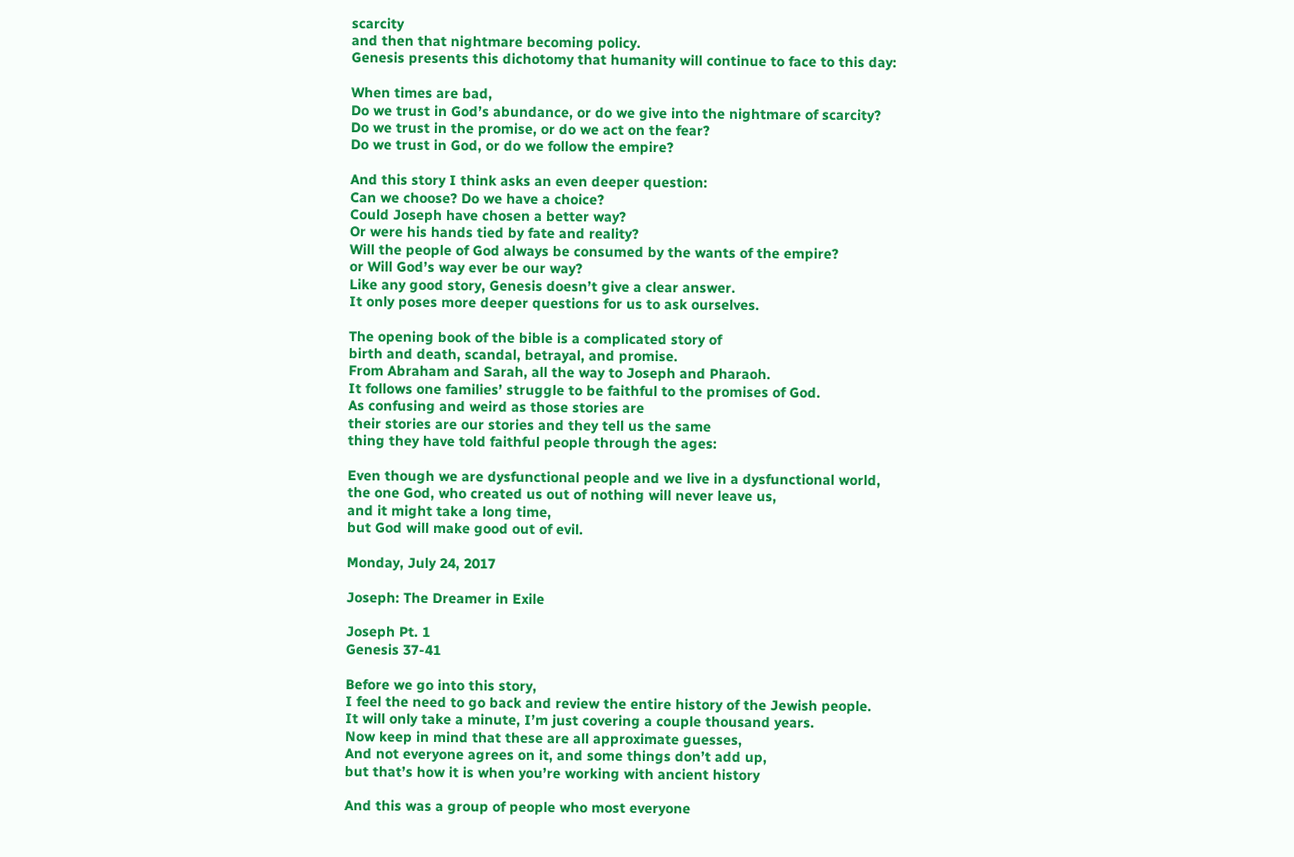scarcity
and then that nightmare becoming policy.
Genesis presents this dichotomy that humanity will continue to face to this day:

When times are bad,
Do we trust in God’s abundance, or do we give into the nightmare of scarcity?
Do we trust in the promise, or do we act on the fear?
Do we trust in God, or do we follow the empire?

And this story I think asks an even deeper question:
Can we choose? Do we have a choice?
Could Joseph have chosen a better way?
Or were his hands tied by fate and reality?
Will the people of God always be consumed by the wants of the empire?
or Will God’s way ever be our way?
Like any good story, Genesis doesn’t give a clear answer.
It only poses more deeper questions for us to ask ourselves.

The opening book of the bible is a complicated story of
birth and death, scandal, betrayal, and promise.
From Abraham and Sarah, all the way to Joseph and Pharaoh.
It follows one families’ struggle to be faithful to the promises of God.
As confusing and weird as those stories are
their stories are our stories and they tell us the same
thing they have told faithful people through the ages:

Even though we are dysfunctional people and we live in a dysfunctional world,
the one God, who created us out of nothing will never leave us,
and it might take a long time,
but God will make good out of evil.

Monday, July 24, 2017

Joseph: The Dreamer in Exile

Joseph Pt. 1
Genesis 37-41

Before we go into this story,
I feel the need to go back and review the entire history of the Jewish people.
It will only take a minute, I’m just covering a couple thousand years.
Now keep in mind that these are all approximate guesses,
And not everyone agrees on it, and some things don’t add up,
but that’s how it is when you’re working with ancient history

And this was a group of people who most everyone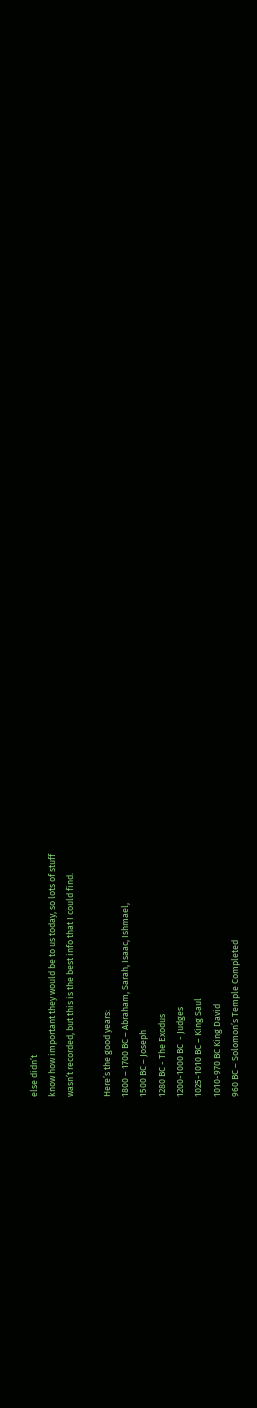else didn’t
know how important they would be to us today, so lots of stuff
wasn’t recorded, but this is the best info that I could find.

Here’s the good years:
1800 – 1700 BC – Abraham, Sarah, Isaac, Ishmael,
1500 BC – Joseph
1280 BC - The Exodus
1200-1000 BC  - Judges
1025-1010 BC – King Saul
1010-970 BC King David
960 BC – Solomon’s Temple Completed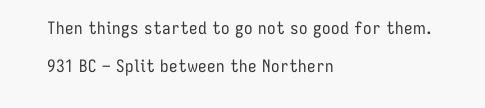Then things started to go not so good for them.

931 BC – Split between the Northern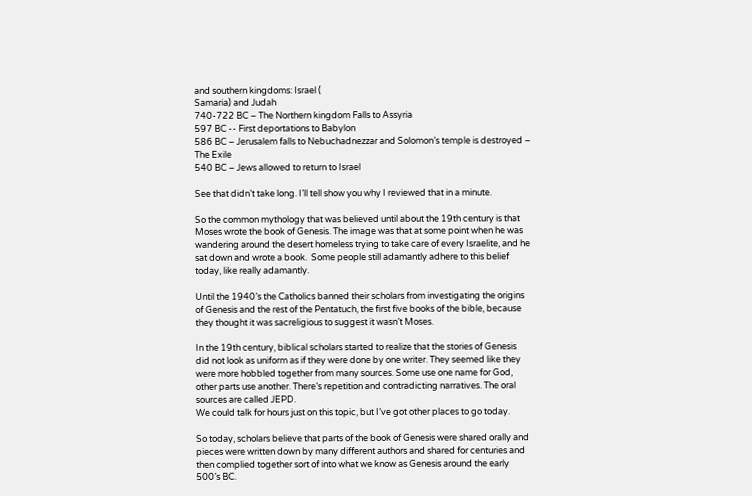and southern kingdoms: Israel (
Samaria) and Judah
740-722 BC – The Northern kingdom Falls to Assyria
597 BC -- First deportations to Babylon
586 BC – Jerusalem falls to Nebuchadnezzar and Solomon’s temple is destroyed – The Exile
540 BC – Jews allowed to return to Israel

See that didn’t take long. I’ll tell show you why I reviewed that in a minute.

So the common mythology that was believed until about the 19th century is that Moses wrote the book of Genesis. The image was that at some point when he was wandering around the desert homeless trying to take care of every Israelite, and he sat down and wrote a book.  Some people still adamantly adhere to this belief today, like really adamantly.

Until the 1940’s the Catholics banned their scholars from investigating the origins of Genesis and the rest of the Pentatuch, the first five books of the bible, because they thought it was sacreligious to suggest it wasn’t Moses.

In the 19th century, biblical scholars started to realize that the stories of Genesis did not look as uniform as if they were done by one writer. They seemed like they were more hobbled together from many sources. Some use one name for God, other parts use another. There’s repetition and contradicting narratives. The oral sources are called JEPD.
We could talk for hours just on this topic, but I’ve got other places to go today.

So today, scholars believe that parts of the book of Genesis were shared orally and pieces were written down by many different authors and shared for centuries and then complied together sort of into what we know as Genesis around the early 500’s BC.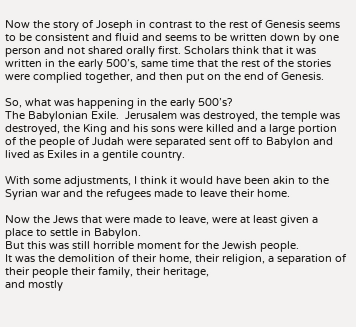Now the story of Joseph in contrast to the rest of Genesis seems to be consistent and fluid and seems to be written down by one person and not shared orally first. Scholars think that it was written in the early 500’s, same time that the rest of the stories were complied together, and then put on the end of Genesis.

So, what was happening in the early 500’s?
The Babylonian Exile.  Jerusalem was destroyed, the temple was destroyed, the King and his sons were killed and a large portion of the people of Judah were separated sent off to Babylon and lived as Exiles in a gentile country.

With some adjustments, I think it would have been akin to the Syrian war and the refugees made to leave their home.

Now the Jews that were made to leave, were at least given a place to settle in Babylon.
But this was still horrible moment for the Jewish people.
It was the demolition of their home, their religion, a separation of their people their family, their heritage,
and mostly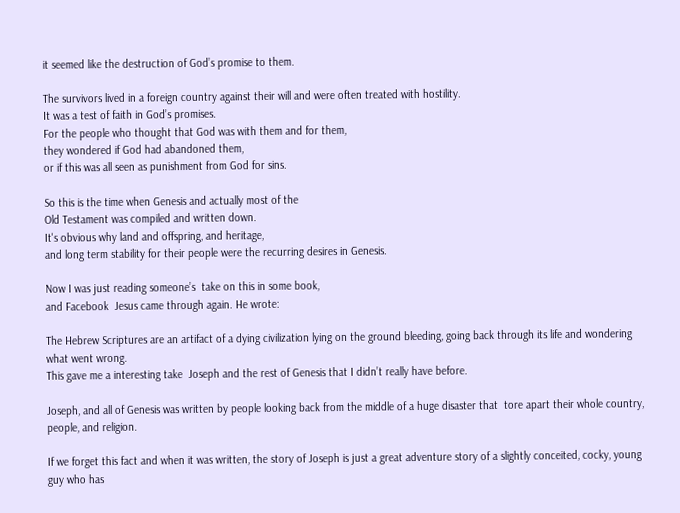it seemed like the destruction of God’s promise to them.

The survivors lived in a foreign country against their will and were often treated with hostility.
It was a test of faith in God’s promises.
For the people who thought that God was with them and for them,
they wondered if God had abandoned them,
or if this was all seen as punishment from God for sins.

So this is the time when Genesis and actually most of the
Old Testament was compiled and written down.
It's obvious why land and offspring, and heritage,
and long term stability for their people were the recurring desires in Genesis.

Now I was just reading someone’s  take on this in some book,
and Facebook  Jesus came through again. He wrote:

The Hebrew Scriptures are an artifact of a dying civilization lying on the ground bleeding, going back through its life and wondering what went wrong.
This gave me a interesting take  Joseph and the rest of Genesis that I didn’t really have before.

Joseph, and all of Genesis was written by people looking back from the middle of a huge disaster that  tore apart their whole country, people, and religion.

If we forget this fact and when it was written, the story of Joseph is just a great adventure story of a slightly conceited, cocky, young guy who has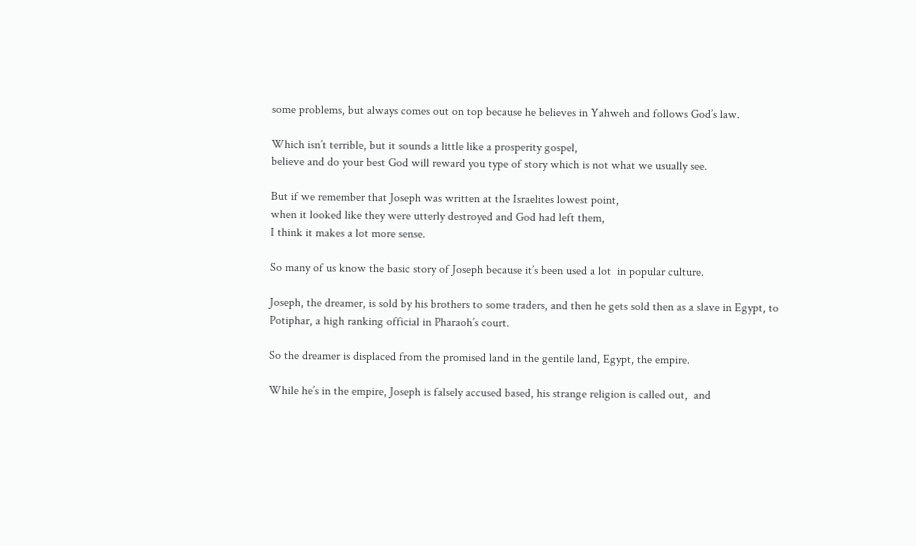some problems, but always comes out on top because he believes in Yahweh and follows God’s law.

Which isn’t terrible, but it sounds a little like a prosperity gospel,
believe and do your best God will reward you type of story which is not what we usually see.

But if we remember that Joseph was written at the Israelites lowest point,
when it looked like they were utterly destroyed and God had left them,
I think it makes a lot more sense.

So many of us know the basic story of Joseph because it’s been used a lot  in popular culture.

Joseph, the dreamer, is sold by his brothers to some traders, and then he gets sold then as a slave in Egypt, to Potiphar, a high ranking official in Pharaoh’s court.

So the dreamer is displaced from the promised land in the gentile land, Egypt, the empire.

While he’s in the empire, Joseph is falsely accused based, his strange religion is called out,  and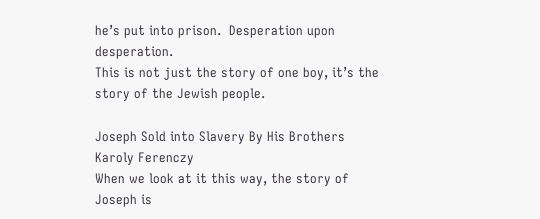he’s put into prison.  Desperation upon desperation.
This is not just the story of one boy, it’s the story of the Jewish people.

Joseph Sold into Slavery By His Brothers
Karoly Ferenczy
When we look at it this way, the story of Joseph is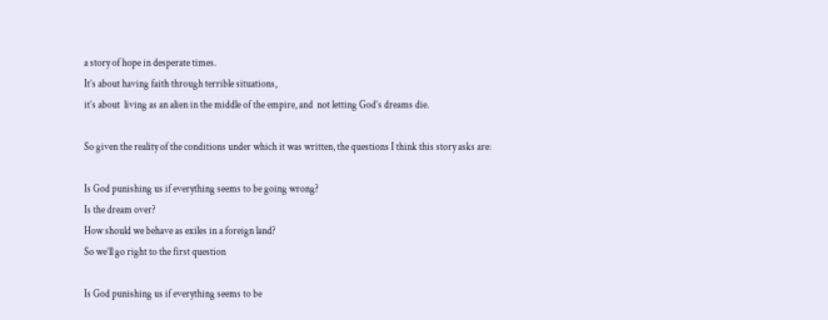a story of hope in desperate times.
It’s about having faith through terrible situations,
it’s about  living as an alien in the middle of the empire, and  not letting God’s dreams die.

So given the reality of the conditions under which it was written, the questions I think this story asks are:

Is God punishing us if everything seems to be going wrong?
Is the dream over?
How should we behave as exiles in a foreign land?
So we’ll go right to the first question

Is God punishing us if everything seems to be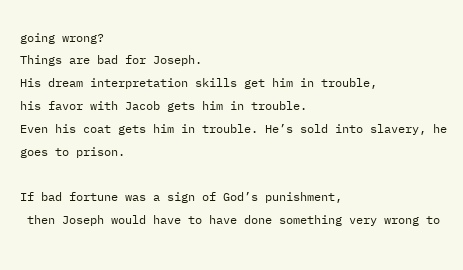going wrong?
Things are bad for Joseph.
His dream interpretation skills get him in trouble,
his favor with Jacob gets him in trouble.
Even his coat gets him in trouble. He’s sold into slavery, he goes to prison.

If bad fortune was a sign of God’s punishment,
 then Joseph would have to have done something very wrong to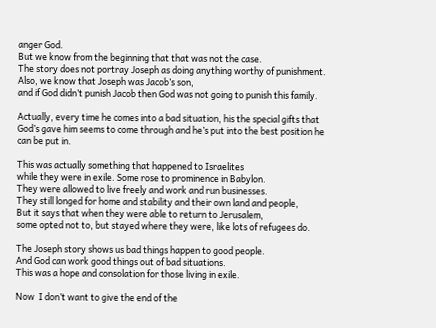anger God.
But we know from the beginning that that was not the case.
The story does not portray Joseph as doing anything worthy of punishment.
Also, we know that Joseph was Jacob’s son,
and if God didn’t punish Jacob then God was not going to punish this family.

Actually, every time he comes into a bad situation, his the special gifts that
God’s gave him seems to come through and he’s put into the best position he can be put in.

This was actually something that happened to Israelites
while they were in exile. Some rose to prominence in Babylon.
They were allowed to live freely and work and run businesses.
They still longed for home and stability and their own land and people,
But it says that when they were able to return to Jerusalem,
some opted not to, but stayed where they were, like lots of refugees do.

The Joseph story shows us bad things happen to good people.
And God can work good things out of bad situations.
This was a hope and consolation for those living in exile.

Now  I don’t want to give the end of the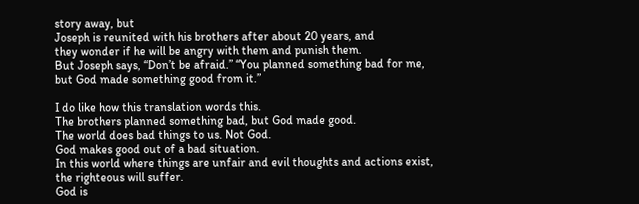story away, but
Joseph is reunited with his brothers after about 20 years, and
they wonder if he will be angry with them and punish them.
But Joseph says, “Don’t be afraid.” “You planned something bad for me,
but God made something good from it.”

I do like how this translation words this.
The brothers planned something bad, but God made good.
The world does bad things to us. Not God.
God makes good out of a bad situation.
In this world where things are unfair and evil thoughts and actions exist,
the righteous will suffer.
God is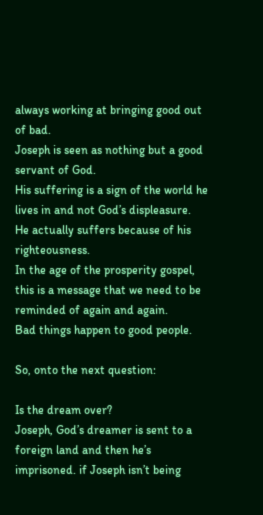always working at bringing good out of bad.
Joseph is seen as nothing but a good servant of God.
His suffering is a sign of the world he lives in and not God’s displeasure.
He actually suffers because of his righteousness.
In the age of the prosperity gospel,
this is a message that we need to be reminded of again and again.
Bad things happen to good people.

So, onto the next question:

Is the dream over?
Joseph, God’s dreamer is sent to a foreign land and then he’s imprisoned. if Joseph isn’t being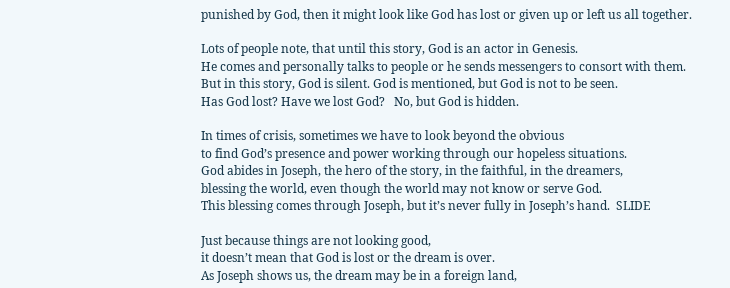punished by God, then it might look like God has lost or given up or left us all together.

Lots of people note, that until this story, God is an actor in Genesis.
He comes and personally talks to people or he sends messengers to consort with them.
But in this story, God is silent. God is mentioned, but God is not to be seen.
Has God lost? Have we lost God?   No, but God is hidden.

In times of crisis, sometimes we have to look beyond the obvious
to find God’s presence and power working through our hopeless situations.
God abides in Joseph, the hero of the story, in the faithful, in the dreamers,
blessing the world, even though the world may not know or serve God.
This blessing comes through Joseph, but it’s never fully in Joseph’s hand.  SLIDE

Just because things are not looking good,
it doesn’t mean that God is lost or the dream is over.
As Joseph shows us, the dream may be in a foreign land,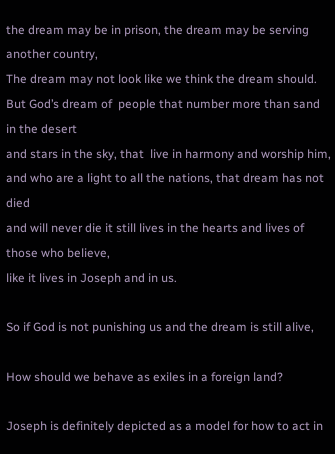the dream may be in prison, the dream may be serving another country,
The dream may not look like we think the dream should.
But God’s dream of  people that number more than sand in the desert
and stars in the sky, that  live in harmony and worship him,
and who are a light to all the nations, that dream has not died
and will never die it still lives in the hearts and lives of those who believe,
like it lives in Joseph and in us.

So if God is not punishing us and the dream is still alive,

How should we behave as exiles in a foreign land?

Joseph is definitely depicted as a model for how to act in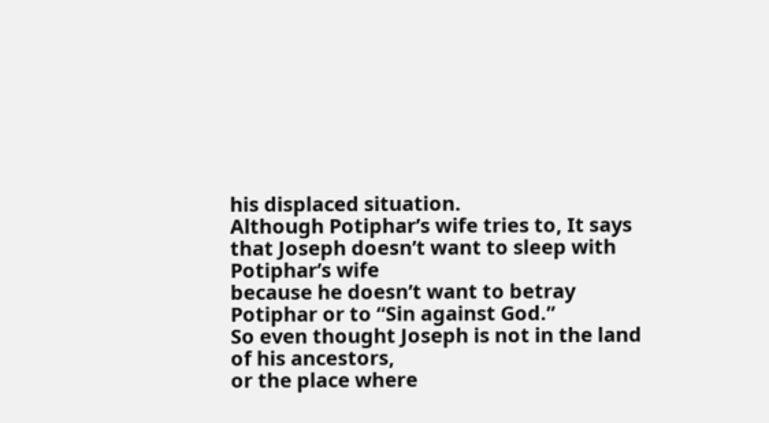his displaced situation.
Although Potiphar’s wife tries to, It says that Joseph doesn’t want to sleep with Potiphar’s wife
because he doesn’t want to betray Potiphar or to “Sin against God.”
So even thought Joseph is not in the land of his ancestors,
or the place where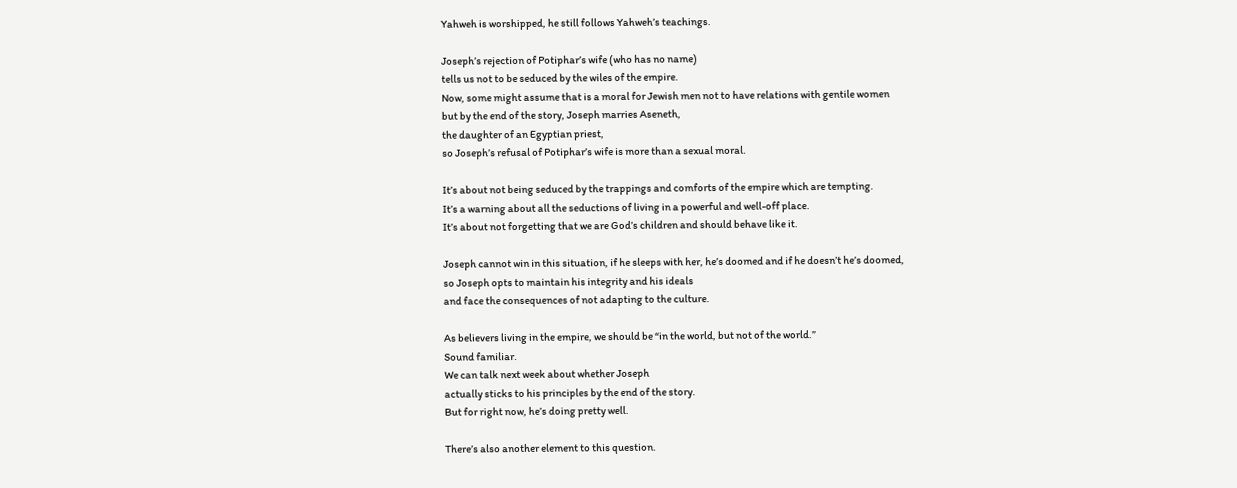Yahweh is worshipped, he still follows Yahweh’s teachings.

Joseph’s rejection of Potiphar’s wife (who has no name)
tells us not to be seduced by the wiles of the empire.
Now, some might assume that is a moral for Jewish men not to have relations with gentile women
but by the end of the story, Joseph marries Aseneth,
the daughter of an Egyptian priest,
so Joseph’s refusal of Potiphar’s wife is more than a sexual moral.

It’s about not being seduced by the trappings and comforts of the empire which are tempting.
It’s a warning about all the seductions of living in a powerful and well-off place.
It’s about not forgetting that we are God’s children and should behave like it.

Joseph cannot win in this situation, if he sleeps with her, he’s doomed and if he doesn’t he’s doomed,
so Joseph opts to maintain his integrity and his ideals
and face the consequences of not adapting to the culture.

As believers living in the empire, we should be “in the world, but not of the world.”
Sound familiar.
We can talk next week about whether Joseph
actually sticks to his principles by the end of the story.
But for right now, he’s doing pretty well.

There’s also another element to this question.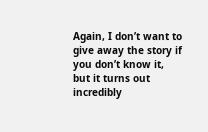Again, I don’t want to give away the story if you don’t know it,
but it turns out incredibly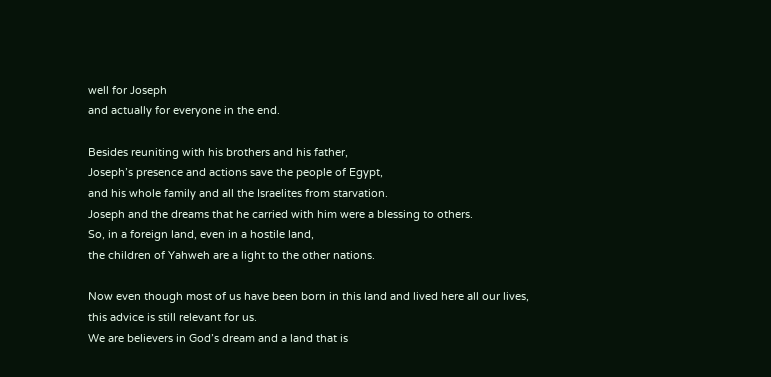well for Joseph
and actually for everyone in the end.

Besides reuniting with his brothers and his father,
Joseph’s presence and actions save the people of Egypt,
and his whole family and all the Israelites from starvation.
Joseph and the dreams that he carried with him were a blessing to others.
So, in a foreign land, even in a hostile land,
the children of Yahweh are a light to the other nations.

Now even though most of us have been born in this land and lived here all our lives,
this advice is still relevant for us.
We are believers in God’s dream and a land that is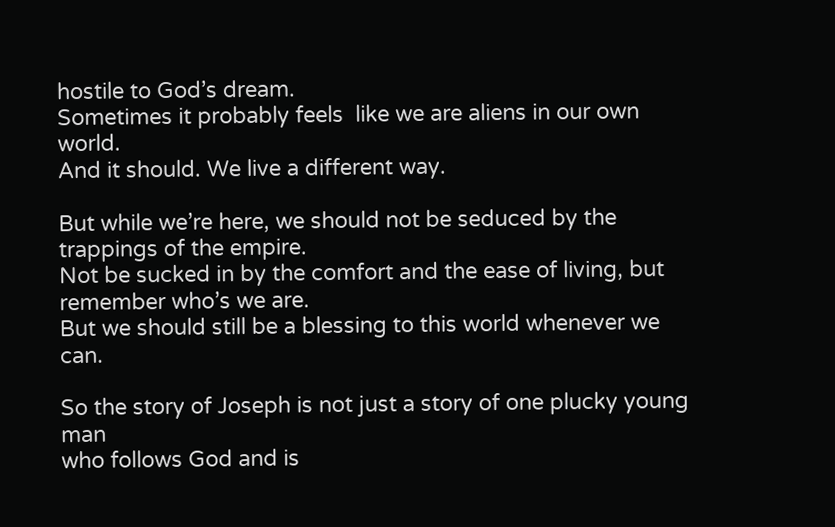hostile to God’s dream.
Sometimes it probably feels  like we are aliens in our own world.
And it should. We live a different way.

But while we’re here, we should not be seduced by the trappings of the empire.
Not be sucked in by the comfort and the ease of living, but remember who’s we are.
But we should still be a blessing to this world whenever we can.

So the story of Joseph is not just a story of one plucky young man
who follows God and is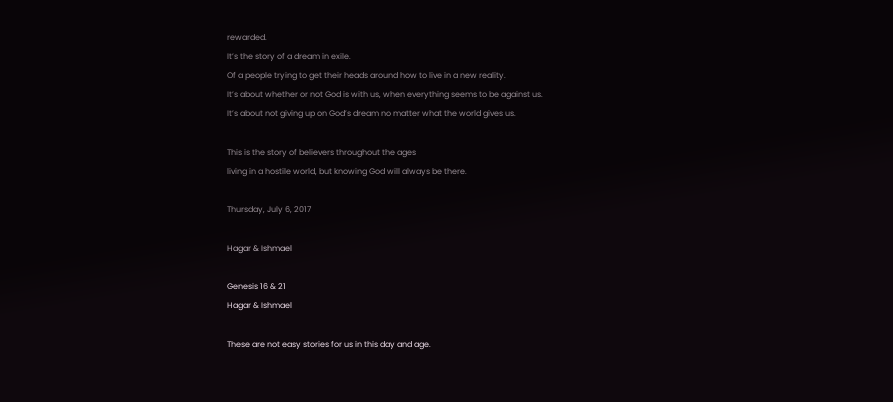rewarded.
It’s the story of a dream in exile.
Of a people trying to get their heads around how to live in a new reality.
It’s about whether or not God is with us, when everything seems to be against us.
It’s about not giving up on God’s dream no matter what the world gives us.

This is the story of believers throughout the ages
living in a hostile world, but knowing God will always be there.

Thursday, July 6, 2017

Hagar & Ishmael

Genesis 16 & 21
Hagar & Ishmael

These are not easy stories for us in this day and age.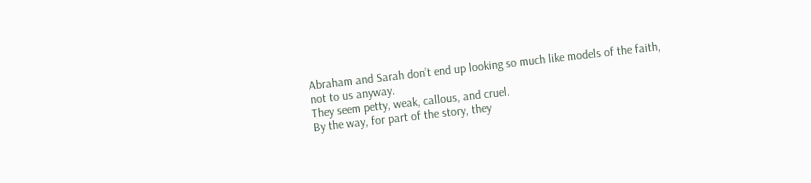Abraham and Sarah don’t end up looking so much like models of the faith,
not to us anyway.
They seem petty, weak, callous, and cruel.
By the way, for part of the story, they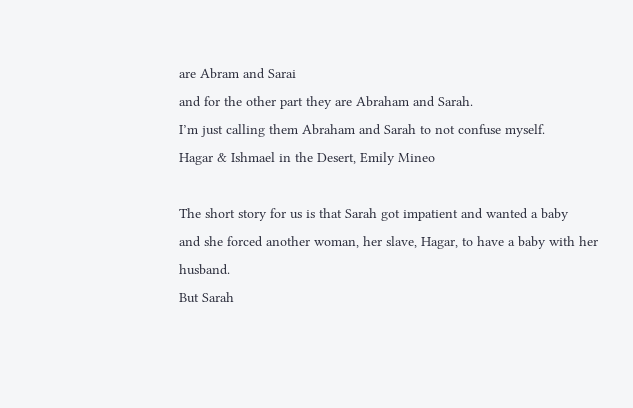are Abram and Sarai
and for the other part they are Abraham and Sarah.
I’m just calling them Abraham and Sarah to not confuse myself.
Hagar & Ishmael in the Desert, Emily Mineo

The short story for us is that Sarah got impatient and wanted a baby
and she forced another woman, her slave, Hagar, to have a baby with her husband.
But Sarah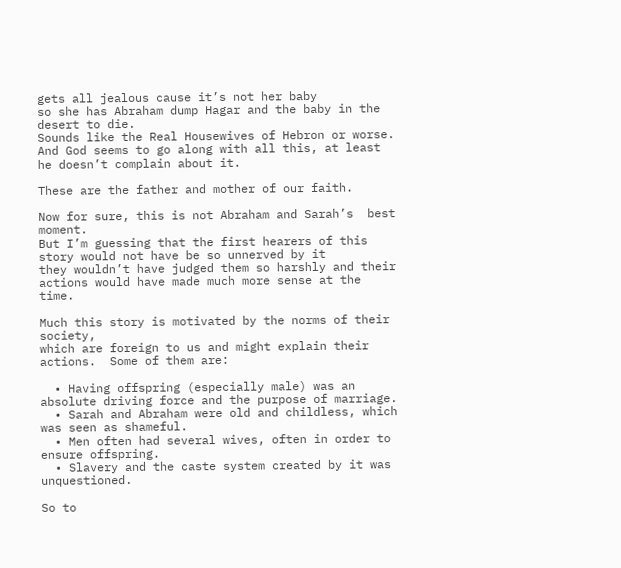gets all jealous cause it’s not her baby
so she has Abraham dump Hagar and the baby in the desert to die.
Sounds like the Real Housewives of Hebron or worse.
And God seems to go along with all this, at least he doesn’t complain about it.

These are the father and mother of our faith.

Now for sure, this is not Abraham and Sarah’s  best moment.
But I’m guessing that the first hearers of this story would not have be so unnerved by it
they wouldn’t have judged them so harshly and their actions would have made much more sense at the time.

Much this story is motivated by the norms of their society,
which are foreign to us and might explain their actions.  Some of them are:

  • Having offspring (especially male) was an absolute driving force and the purpose of marriage.
  • Sarah and Abraham were old and childless, which was seen as shameful.
  • Men often had several wives, often in order to ensure offspring.
  • Slavery and the caste system created by it was unquestioned.

So to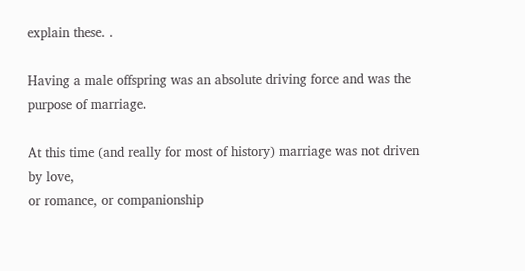explain these. .

Having a male offspring was an absolute driving force and was the purpose of marriage.

At this time (and really for most of history) marriage was not driven by love,
or romance, or companionship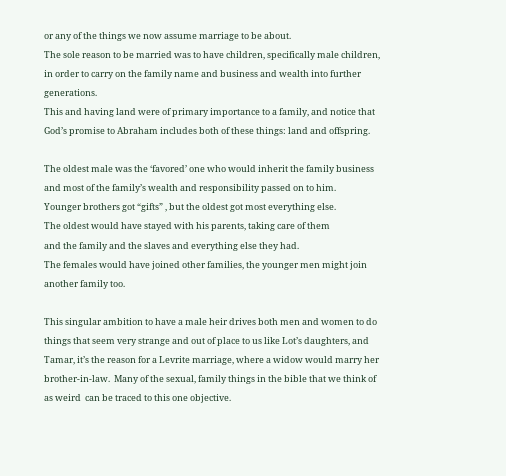or any of the things we now assume marriage to be about.
The sole reason to be married was to have children, specifically male children,
in order to carry on the family name and business and wealth into further generations.
This and having land were of primary importance to a family, and notice that God’s promise to Abraham includes both of these things: land and offspring.

The oldest male was the ‘favored’ one who would inherit the family business
and most of the family’s wealth and responsibility passed on to him.
Younger brothers got “gifts” , but the oldest got most everything else.
The oldest would have stayed with his parents, taking care of them
and the family and the slaves and everything else they had.
The females would have joined other families, the younger men might join another family too.

This singular ambition to have a male heir drives both men and women to do things that seem very strange and out of place to us like Lot’s daughters, and Tamar, it’s the reason for a Levrite marriage, where a widow would marry her brother-in-law.  Many of the sexual, family things in the bible that we think of as weird  can be traced to this one objective.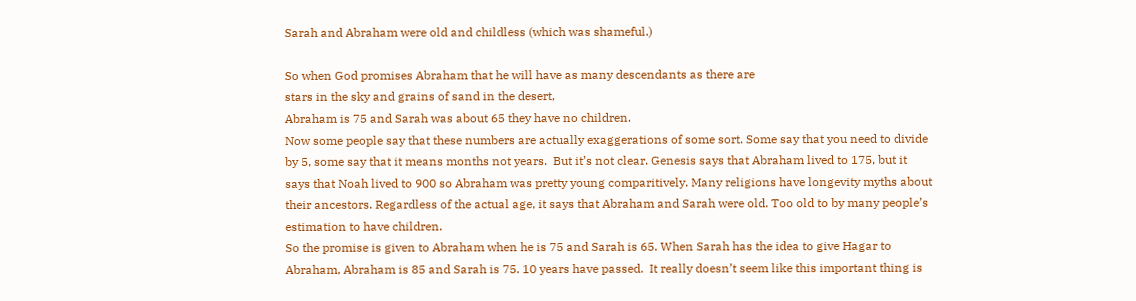Sarah and Abraham were old and childless (which was shameful.)

So when God promises Abraham that he will have as many descendants as there are
stars in the sky and grains of sand in the desert,
Abraham is 75 and Sarah was about 65 they have no children.
Now some people say that these numbers are actually exaggerations of some sort. Some say that you need to divide by 5, some say that it means months not years.  But it’s not clear. Genesis says that Abraham lived to 175, but it says that Noah lived to 900 so Abraham was pretty young comparitively. Many religions have longevity myths about  their ancestors. Regardless of the actual age, it says that Abraham and Sarah were old. Too old to by many people’s estimation to have children.
So the promise is given to Abraham when he is 75 and Sarah is 65. When Sarah has the idea to give Hagar to Abraham, Abraham is 85 and Sarah is 75. 10 years have passed.  It really doesn’t seem like this important thing is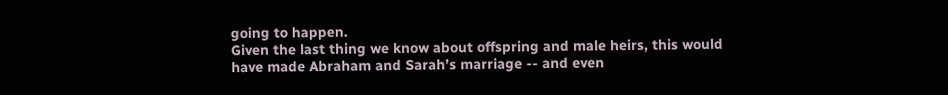going to happen.
Given the last thing we know about offspring and male heirs, this would have made Abraham and Sarah’s marriage -- and even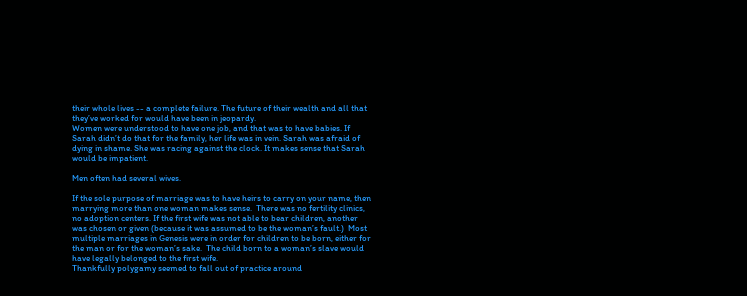their whole lives -- a complete failure. The future of their wealth and all that they’ve worked for would have been in jeopardy.
Women were understood to have one job, and that was to have babies. If Sarah didn’t do that for the family, her life was in vein. Sarah was afraid of dying in shame. She was racing against the clock. It makes sense that Sarah would be impatient.

Men often had several wives.

If the sole purpose of marriage was to have heirs to carry on your name, then marrying more than one woman makes sense.  There was no fertility clinics, no adoption centers. If the first wife was not able to bear children, another was chosen or given (because it was assumed to be the woman’s fault.)  Most multiple marriages in Genesis were in order for children to be born, either for the man or for the woman’s sake.  The child born to a woman’s slave would have legally belonged to the first wife.
Thankfully polygamy seemed to fall out of practice around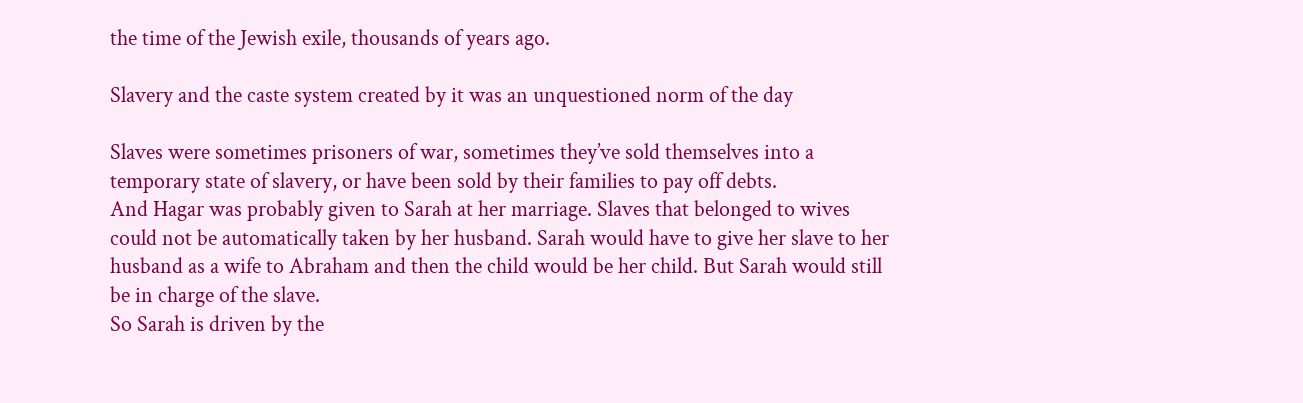the time of the Jewish exile, thousands of years ago.

Slavery and the caste system created by it was an unquestioned norm of the day

Slaves were sometimes prisoners of war, sometimes they’ve sold themselves into a temporary state of slavery, or have been sold by their families to pay off debts.
And Hagar was probably given to Sarah at her marriage. Slaves that belonged to wives could not be automatically taken by her husband. Sarah would have to give her slave to her husband as a wife to Abraham and then the child would be her child. But Sarah would still be in charge of the slave.
So Sarah is driven by the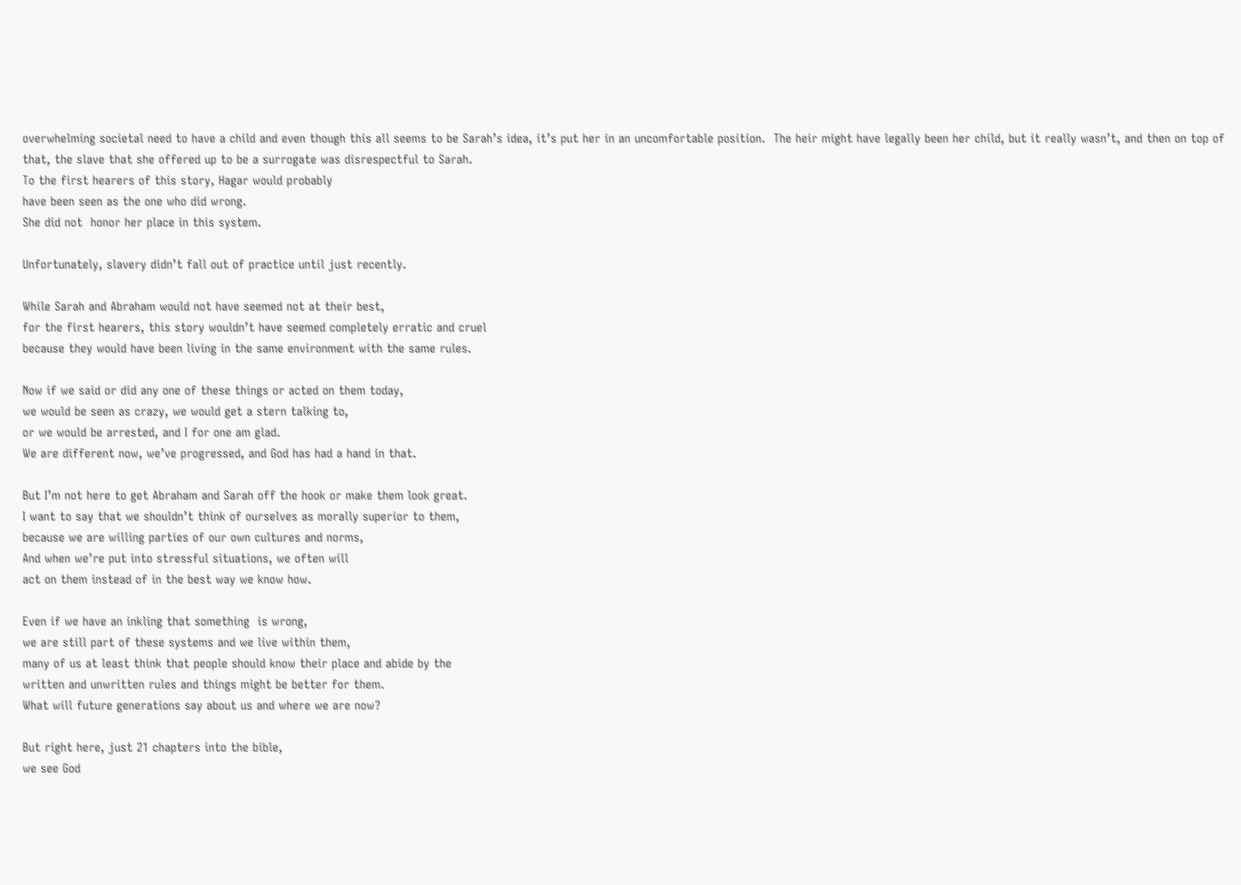overwhelming societal need to have a child and even though this all seems to be Sarah’s idea, it’s put her in an uncomfortable position.  The heir might have legally been her child, but it really wasn’t, and then on top of that, the slave that she offered up to be a surrogate was disrespectful to Sarah.
To the first hearers of this story, Hagar would probably
have been seen as the one who did wrong.
She did not  honor her place in this system.

Unfortunately, slavery didn’t fall out of practice until just recently.

While Sarah and Abraham would not have seemed not at their best,
for the first hearers, this story wouldn’t have seemed completely erratic and cruel
because they would have been living in the same environment with the same rules.

Now if we said or did any one of these things or acted on them today,
we would be seen as crazy, we would get a stern talking to,
or we would be arrested, and I for one am glad.
We are different now, we’ve progressed, and God has had a hand in that.

But I’m not here to get Abraham and Sarah off the hook or make them look great.
I want to say that we shouldn’t think of ourselves as morally superior to them,
because we are willing parties of our own cultures and norms,
And when we’re put into stressful situations, we often will
act on them instead of in the best way we know how.

Even if we have an inkling that something  is wrong,
we are still part of these systems and we live within them,
many of us at least think that people should know their place and abide by the
written and unwritten rules and things might be better for them.
What will future generations say about us and where we are now?

But right here, just 21 chapters into the bible,
we see God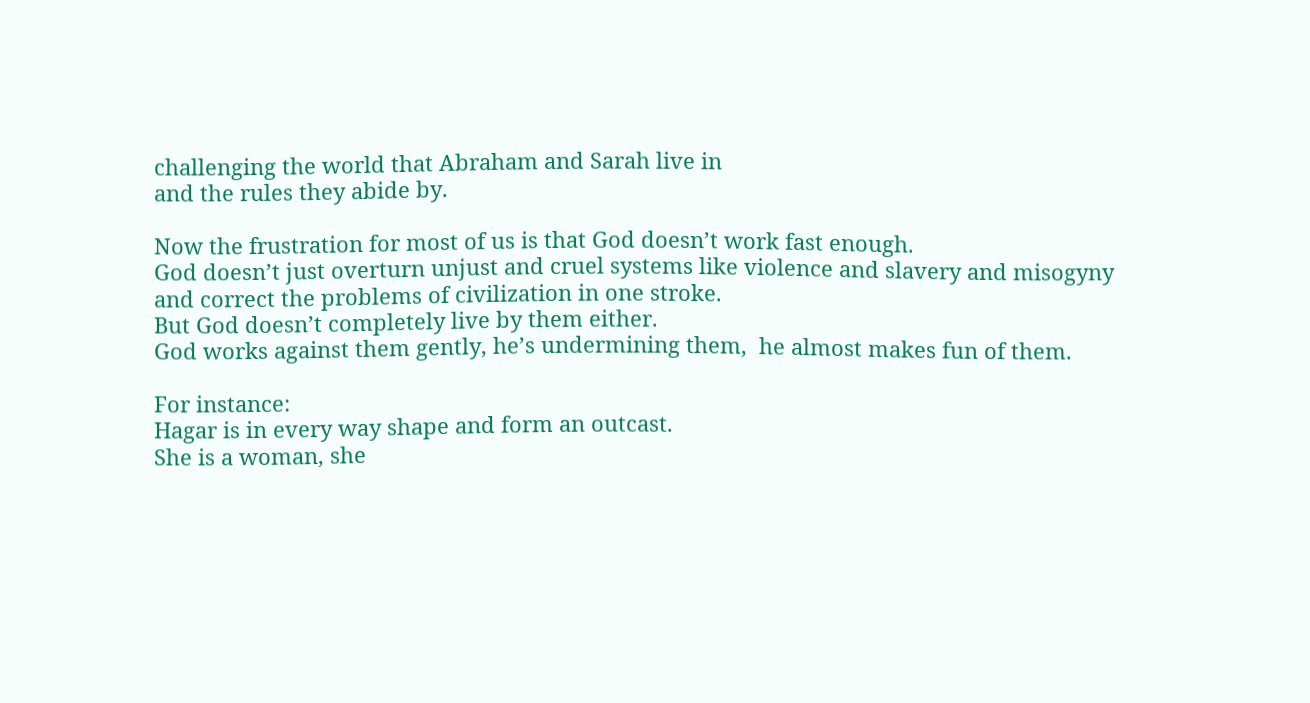challenging the world that Abraham and Sarah live in
and the rules they abide by.

Now the frustration for most of us is that God doesn’t work fast enough.
God doesn’t just overturn unjust and cruel systems like violence and slavery and misogyny
and correct the problems of civilization in one stroke.
But God doesn’t completely live by them either.
God works against them gently, he’s undermining them,  he almost makes fun of them.

For instance:
Hagar is in every way shape and form an outcast.
She is a woman, she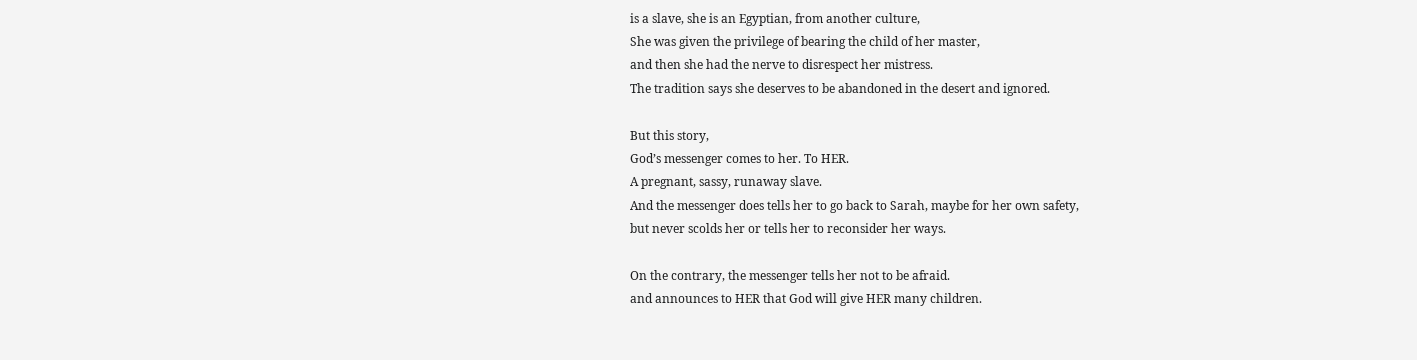is a slave, she is an Egyptian, from another culture,
She was given the privilege of bearing the child of her master,
and then she had the nerve to disrespect her mistress.
The tradition says she deserves to be abandoned in the desert and ignored.

But this story,
God’s messenger comes to her. To HER.
A pregnant, sassy, runaway slave.
And the messenger does tells her to go back to Sarah, maybe for her own safety,
but never scolds her or tells her to reconsider her ways.

On the contrary, the messenger tells her not to be afraid.
and announces to HER that God will give HER many children.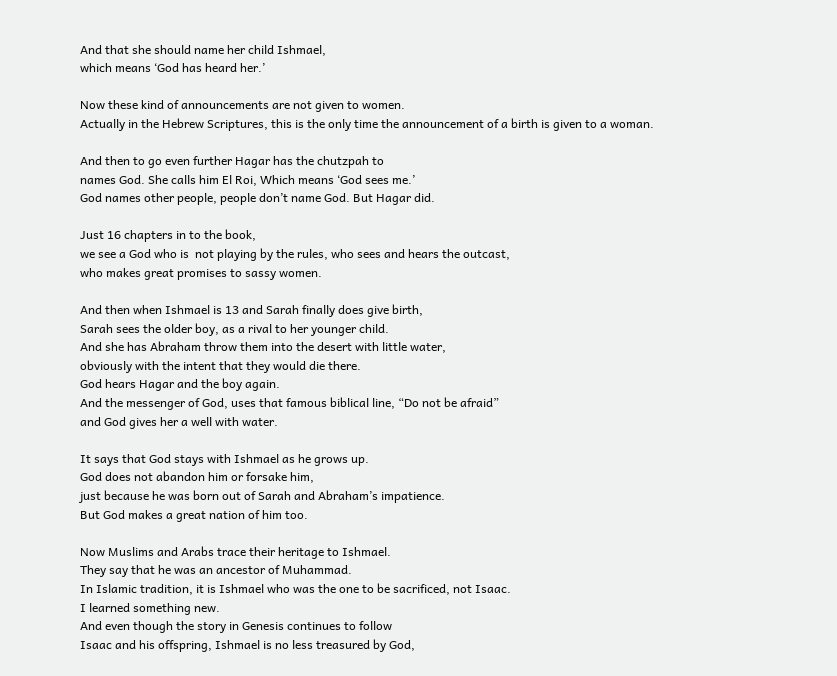And that she should name her child Ishmael,
which means ‘God has heard her.’

Now these kind of announcements are not given to women.
Actually in the Hebrew Scriptures, this is the only time the announcement of a birth is given to a woman.

And then to go even further Hagar has the chutzpah to
names God. She calls him El Roi, Which means ‘God sees me.’
God names other people, people don’t name God. But Hagar did.

Just 16 chapters in to the book,
we see a God who is  not playing by the rules, who sees and hears the outcast,
who makes great promises to sassy women.

And then when Ishmael is 13 and Sarah finally does give birth,
Sarah sees the older boy, as a rival to her younger child.
And she has Abraham throw them into the desert with little water,
obviously with the intent that they would die there.
God hears Hagar and the boy again.
And the messenger of God, uses that famous biblical line, “Do not be afraid”
and God gives her a well with water.

It says that God stays with Ishmael as he grows up.
God does not abandon him or forsake him,
just because he was born out of Sarah and Abraham’s impatience.
But God makes a great nation of him too.

Now Muslims and Arabs trace their heritage to Ishmael.
They say that he was an ancestor of Muhammad.
In Islamic tradition, it is Ishmael who was the one to be sacrificed, not Isaac.
I learned something new.
And even though the story in Genesis continues to follow
Isaac and his offspring, Ishmael is no less treasured by God,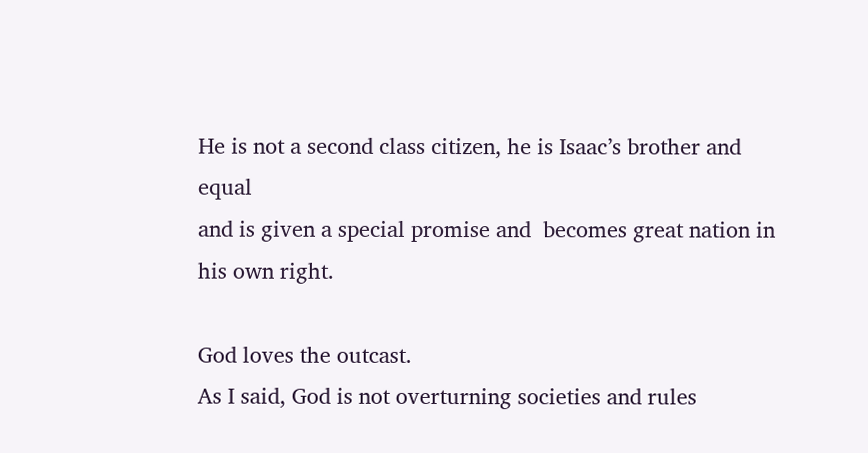He is not a second class citizen, he is Isaac’s brother and equal
and is given a special promise and  becomes great nation in his own right.

God loves the outcast.
As I said, God is not overturning societies and rules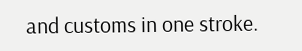and customs in one stroke.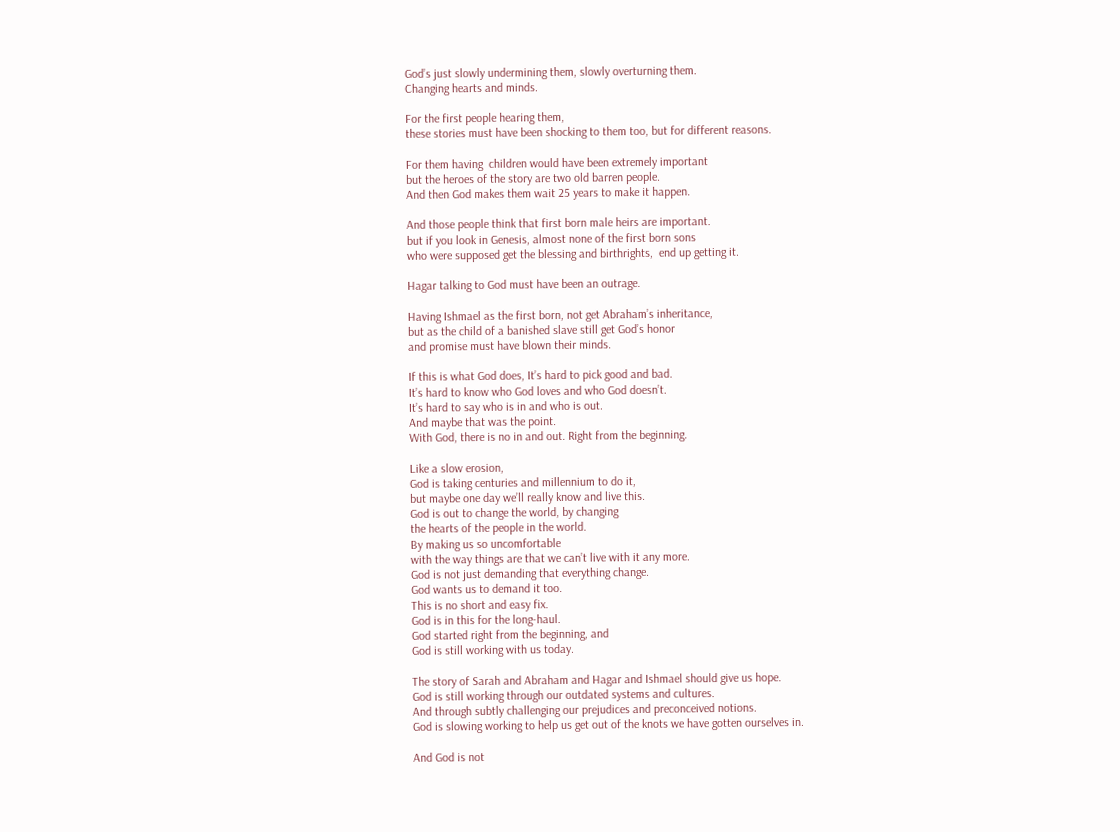God’s just slowly undermining them, slowly overturning them.
Changing hearts and minds.

For the first people hearing them,
these stories must have been shocking to them too, but for different reasons.

For them having  children would have been extremely important
but the heroes of the story are two old barren people.
And then God makes them wait 25 years to make it happen.

And those people think that first born male heirs are important.
but if you look in Genesis, almost none of the first born sons
who were supposed get the blessing and birthrights,  end up getting it.

Hagar talking to God must have been an outrage.

Having Ishmael as the first born, not get Abraham’s inheritance,
but as the child of a banished slave still get God’s honor
and promise must have blown their minds.

If this is what God does, It’s hard to pick good and bad.
It’s hard to know who God loves and who God doesn’t.
It’s hard to say who is in and who is out.
And maybe that was the point.
With God, there is no in and out. Right from the beginning.

Like a slow erosion,
God is taking centuries and millennium to do it,
but maybe one day we’ll really know and live this.
God is out to change the world, by changing
the hearts of the people in the world.
By making us so uncomfortable
with the way things are that we can’t live with it any more.
God is not just demanding that everything change.
God wants us to demand it too.
This is no short and easy fix.
God is in this for the long-haul.
God started right from the beginning, and
God is still working with us today.

The story of Sarah and Abraham and Hagar and Ishmael should give us hope.
God is still working through our outdated systems and cultures.
And through subtly challenging our prejudices and preconceived notions.
God is slowing working to help us get out of the knots we have gotten ourselves in.

And God is not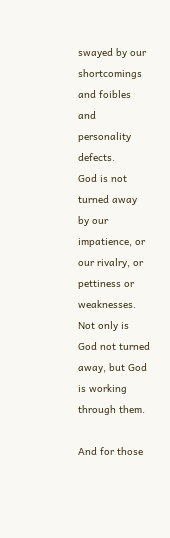swayed by our shortcomings and foibles and personality defects.
God is not turned away by our impatience, or our rivalry, or pettiness or weaknesses.
Not only is God not turned away, but God is working through them.

And for those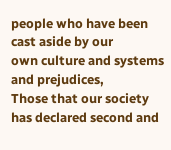people who have been cast aside by our
own culture and systems and prejudices,
Those that our society has declared second and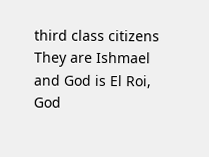third class citizens
They are Ishmael and God is El Roi, God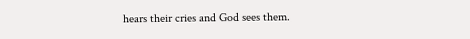hears their cries and God sees them.